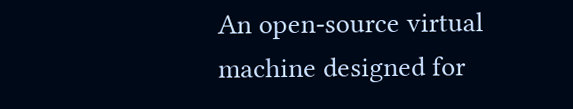An open-source virtual machine designed for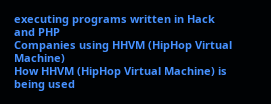executing programs written in Hack and PHP
Companies using HHVM (HipHop Virtual Machine)
How HHVM (HipHop Virtual Machine) is being used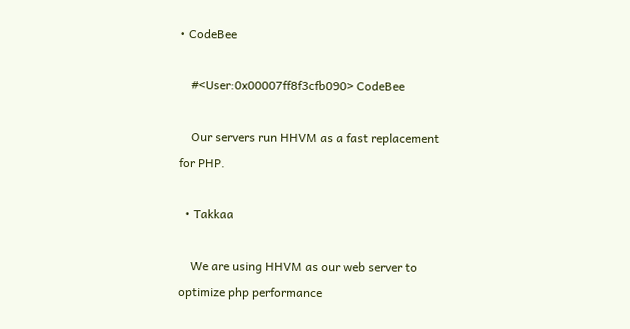• CodeBee

    #<User:0x00007ff8f3cfb090> CodeBee

    Our servers run HHVM as a fast replacement for PHP.

  • Takkaa

    We are using HHVM as our web server to optimize php performance